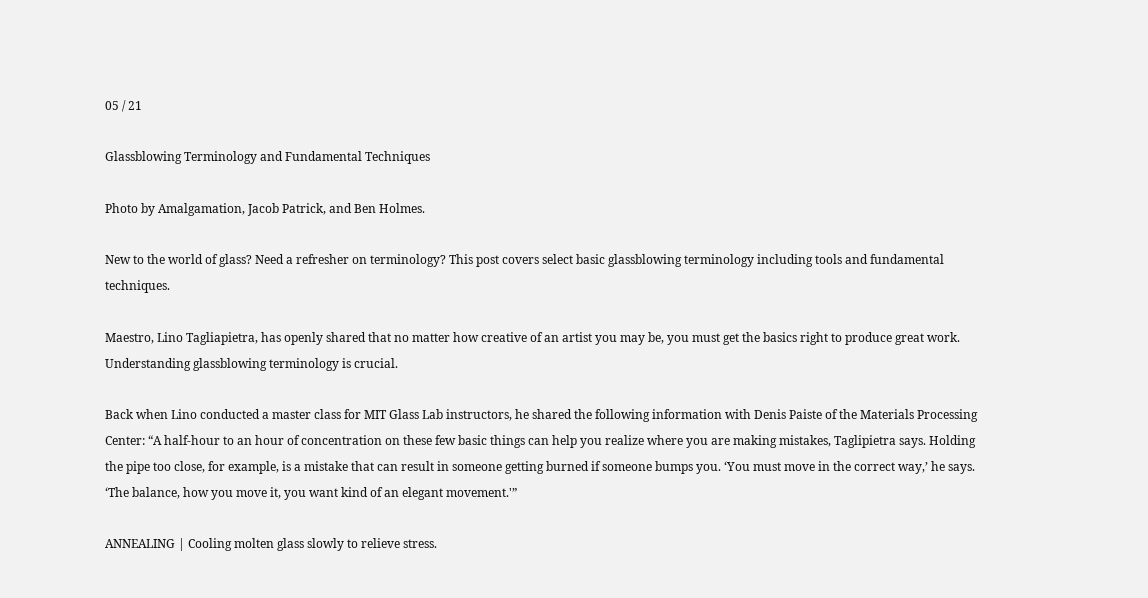05 / 21

Glassblowing Terminology and Fundamental Techniques

Photo by Amalgamation, Jacob Patrick, and Ben Holmes.

New to the world of glass? Need a refresher on terminology? This post covers select basic glassblowing terminology including tools and fundamental techniques.

Maestro, Lino Tagliapietra, has openly shared that no matter how creative of an artist you may be, you must get the basics right to produce great work. Understanding glassblowing terminology is crucial.

Back when Lino conducted a master class for MIT Glass Lab instructors, he shared the following information with Denis Paiste of the Materials Processing Center: “A half-hour to an hour of concentration on these few basic things can help you realize where you are making mistakes, Taglipietra says. Holding the pipe too close, for example, is a mistake that can result in someone getting burned if someone bumps you. ‘You must move in the correct way,’ he says. ‘The balance, how you move it, you want kind of an elegant movement.'”

ANNEALING | Cooling molten glass slowly to relieve stress.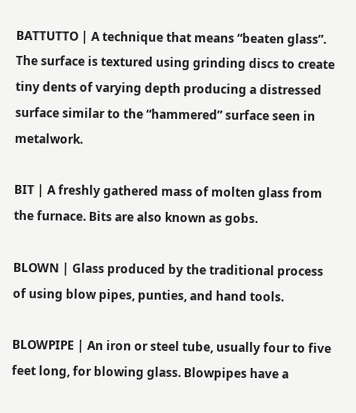BATTUTTO | A technique that means “beaten glass”. The surface is textured using grinding discs to create tiny dents of varying depth producing a distressed surface similar to the “hammered” surface seen in metalwork.

BIT | A freshly gathered mass of molten glass from the furnace. Bits are also known as gobs.

BLOWN | Glass produced by the traditional process of using blow pipes, punties, and hand tools.

BLOWPIPE | An iron or steel tube, usually four to five feet long, for blowing glass. Blowpipes have a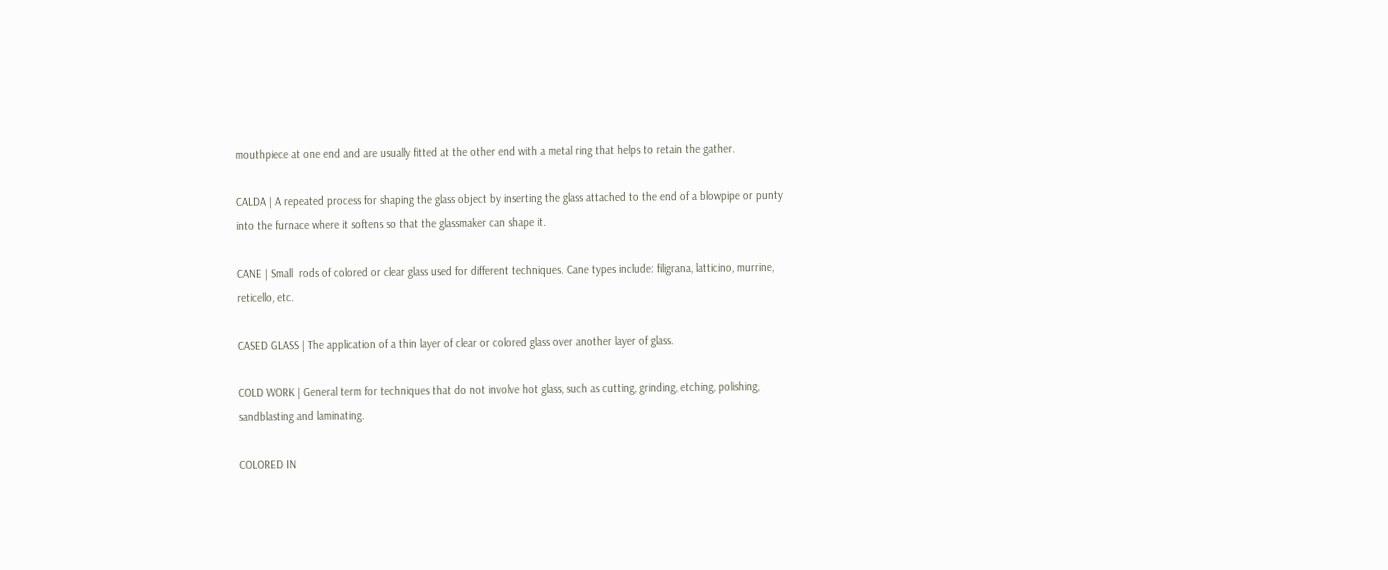mouthpiece at one end and are usually fitted at the other end with a metal ring that helps to retain the gather.

CALDA | A repeated process for shaping the glass object by inserting the glass attached to the end of a blowpipe or punty into the furnace where it softens so that the glassmaker can shape it.

CANE | Small  rods of colored or clear glass used for different techniques. Cane types include: filigrana, latticino, murrine, reticello, etc.

CASED GLASS | The application of a thin layer of clear or colored glass over another layer of glass.

COLD WORK | General term for techniques that do not involve hot glass, such as cutting, grinding, etching, polishing, sandblasting and laminating.

COLORED IN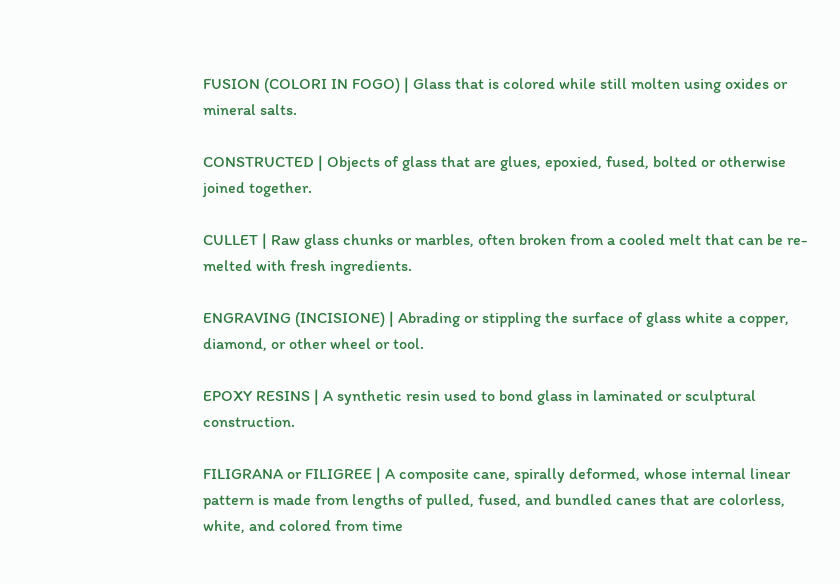FUSION (COLORI IN FOGO) | Glass that is colored while still molten using oxides or mineral salts.

CONSTRUCTED | Objects of glass that are glues, epoxied, fused, bolted or otherwise joined together.

CULLET | Raw glass chunks or marbles, often broken from a cooled melt that can be re-melted with fresh ingredients.

ENGRAVING (INCISIONE) | Abrading or stippling the surface of glass white a copper, diamond, or other wheel or tool.

EPOXY RESINS | A synthetic resin used to bond glass in laminated or sculptural construction.

FILIGRANA or FILIGREE | A composite cane, spirally deformed, whose internal linear pattern is made from lengths of pulled, fused, and bundled canes that are colorless, white, and colored from time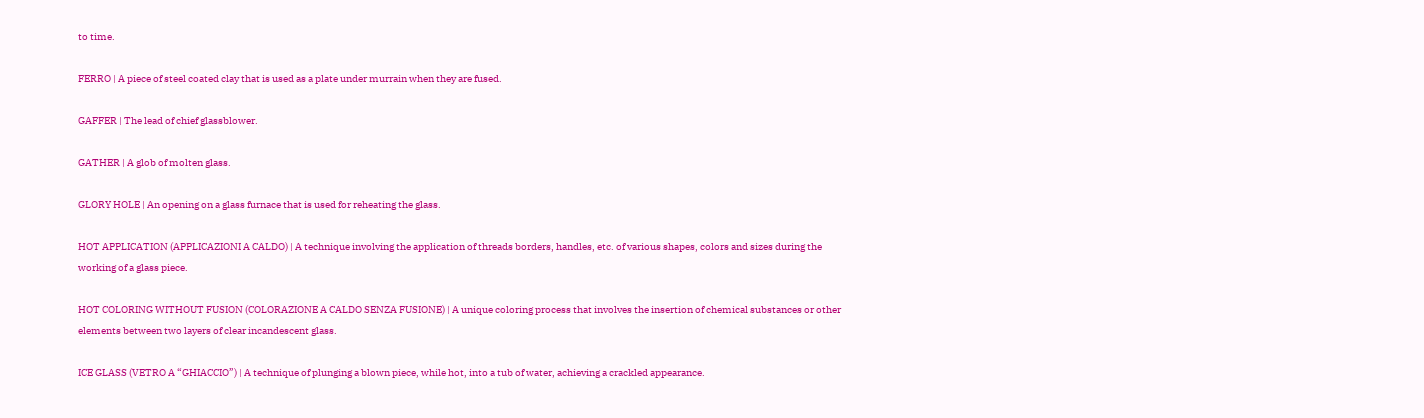to time.

FERRO | A piece of steel coated clay that is used as a plate under murrain when they are fused.

GAFFER | The lead of chief glassblower.

GATHER | A glob of molten glass.

GLORY HOLE | An opening on a glass furnace that is used for reheating the glass.

HOT APPLICATION (APPLICAZIONI A CALDO) | A technique involving the application of threads borders, handles, etc. of various shapes, colors and sizes during the working of a glass piece.

HOT COLORING WITHOUT FUSION (COLORAZIONE A CALDO SENZA FUSIONE) | A unique coloring process that involves the insertion of chemical substances or other elements between two layers of clear incandescent glass.

ICE GLASS (VETRO A “GHIACCIO”) | A technique of plunging a blown piece, while hot, into a tub of water, achieving a crackled appearance.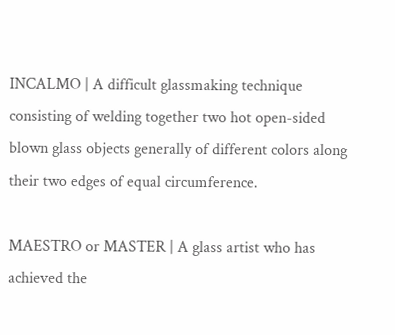INCALMO | A difficult glassmaking technique consisting of welding together two hot open-sided blown glass objects generally of different colors along their two edges of equal circumference.

MAESTRO or MASTER | A glass artist who has achieved the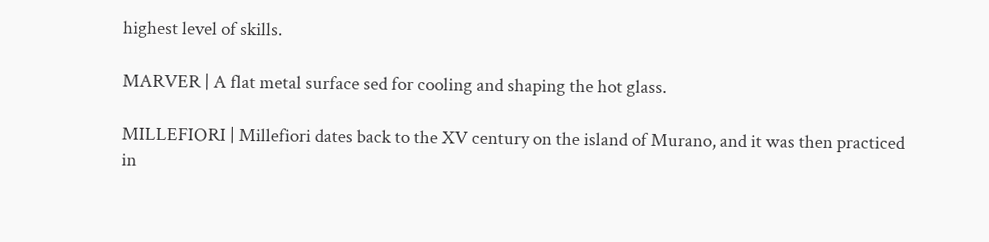highest level of skills.

MARVER | A flat metal surface sed for cooling and shaping the hot glass.

MILLEFIORI | Millefiori dates back to the XV century on the island of Murano, and it was then practiced in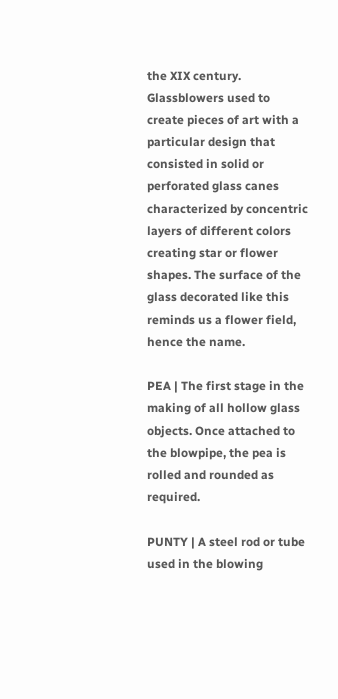the XIX century. Glassblowers used to create pieces of art with a particular design that consisted in solid or perforated glass canes characterized by concentric layers of different colors creating star or flower shapes. The surface of the glass decorated like this reminds us a flower field, hence the name.

PEA | The first stage in the making of all hollow glass objects. Once attached to the blowpipe, the pea is rolled and rounded as required.

PUNTY | A steel rod or tube used in the blowing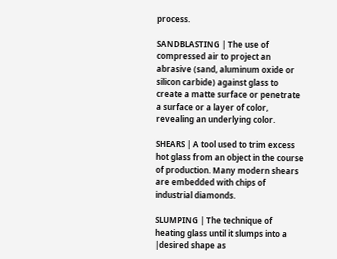process.

SANDBLASTING | The use of compressed air to project an abrasive (sand, aluminum oxide or silicon carbide) against glass to create a matte surface or penetrate a surface or a layer of color, revealing an underlying color.

SHEARS | A tool used to trim excess hot glass from an object in the course of production. Many modern shears are embedded with chips of industrial diamonds.

SLUMPING | The technique of heating glass until it slumps into a  |desired shape as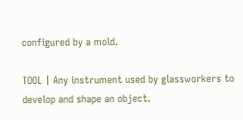configured by a mold.

TOOL | Any instrument used by glassworkers to develop and shape an object.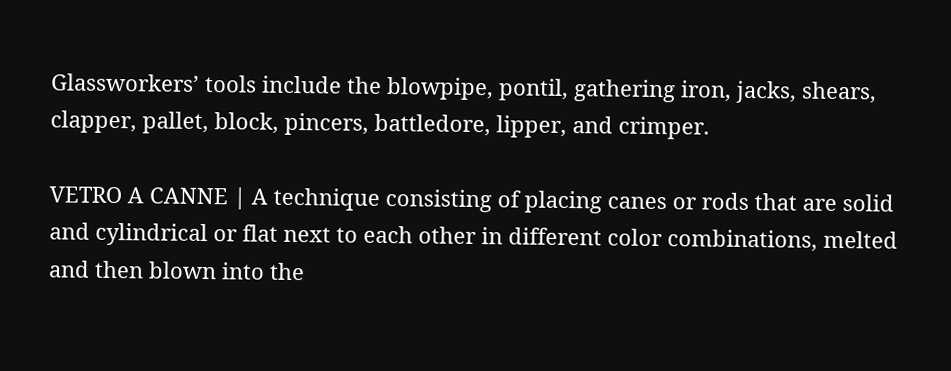Glassworkers’ tools include the blowpipe, pontil, gathering iron, jacks, shears, clapper, pallet, block, pincers, battledore, lipper, and crimper.

VETRO A CANNE | A technique consisting of placing canes or rods that are solid and cylindrical or flat next to each other in different color combinations, melted and then blown into the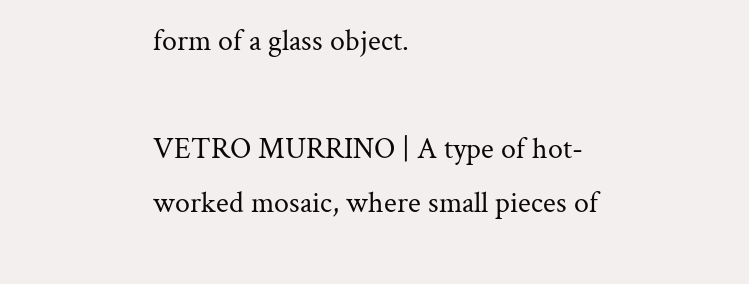form of a glass object.

VETRO MURRINO | A type of hot-worked mosaic, where small pieces of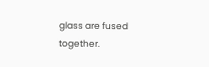glass are fused together.